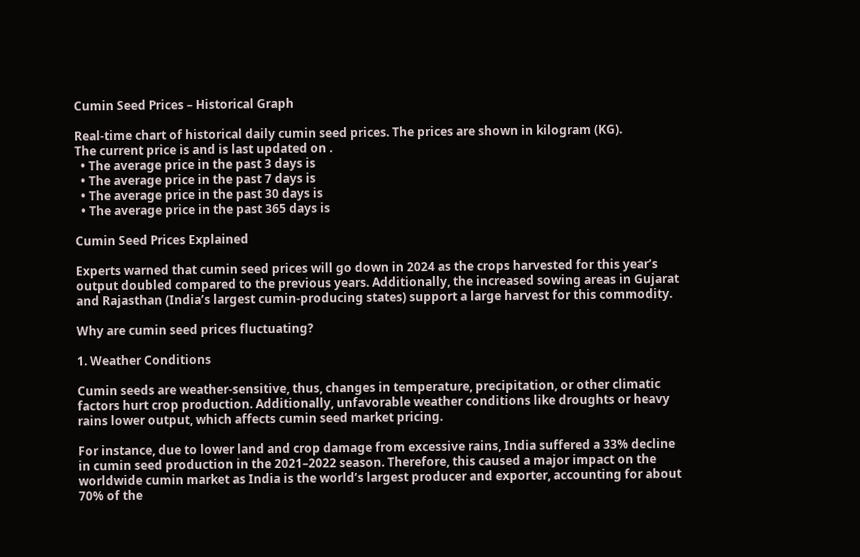Cumin Seed Prices – Historical Graph

Real-time chart of historical daily cumin seed prices. The prices are shown in kilogram (KG).
The current price is and is last updated on .
  • The average price in the past 3 days is
  • The average price in the past 7 days is
  • The average price in the past 30 days is
  • The average price in the past 365 days is

Cumin Seed Prices Explained

Experts warned that cumin seed prices will go down in 2024 as the crops harvested for this year’s output doubled compared to the previous years. Additionally, the increased sowing areas in Gujarat and Rajasthan (India’s largest cumin-producing states) support a large harvest for this commodity.

Why are cumin seed prices fluctuating?

1. Weather Conditions

Cumin seeds are weather-sensitive, thus, changes in temperature, precipitation, or other climatic factors hurt crop production. Additionally, unfavorable weather conditions like droughts or heavy rains lower output, which affects cumin seed market pricing.

For instance, due to lower land and crop damage from excessive rains, India suffered a 33% decline in cumin seed production in the 2021–2022 season. Therefore, this caused a major impact on the worldwide cumin market as India is the world’s largest producer and exporter, accounting for about 70% of the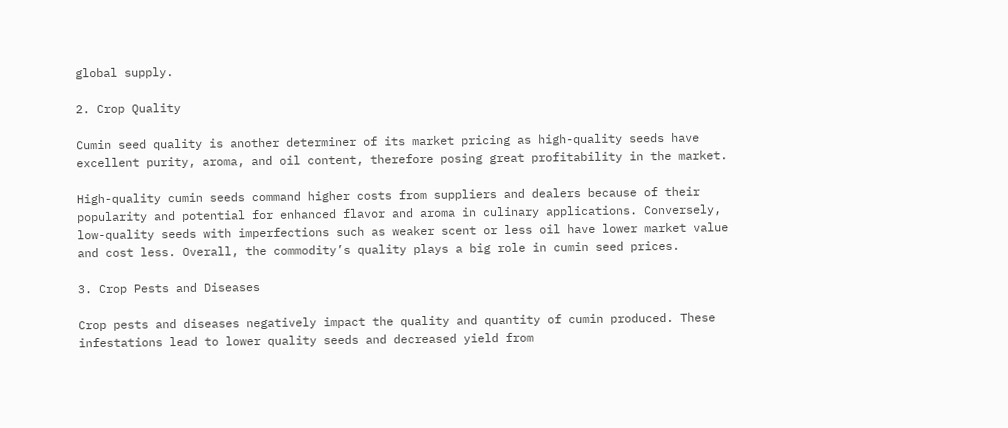global supply.

2. Crop Quality

Cumin seed quality is another determiner of its market pricing as high-quality seeds have excellent purity, aroma, and oil content, therefore posing great profitability in the market.

High-quality cumin seeds command higher costs from suppliers and dealers because of their popularity and potential for enhanced flavor and aroma in culinary applications. Conversely, low-quality seeds with imperfections such as weaker scent or less oil have lower market value and cost less. Overall, the commodity’s quality plays a big role in cumin seed prices.

3. Crop Pests and Diseases

Crop pests and diseases negatively impact the quality and quantity of cumin produced. These infestations lead to lower quality seeds and decreased yield from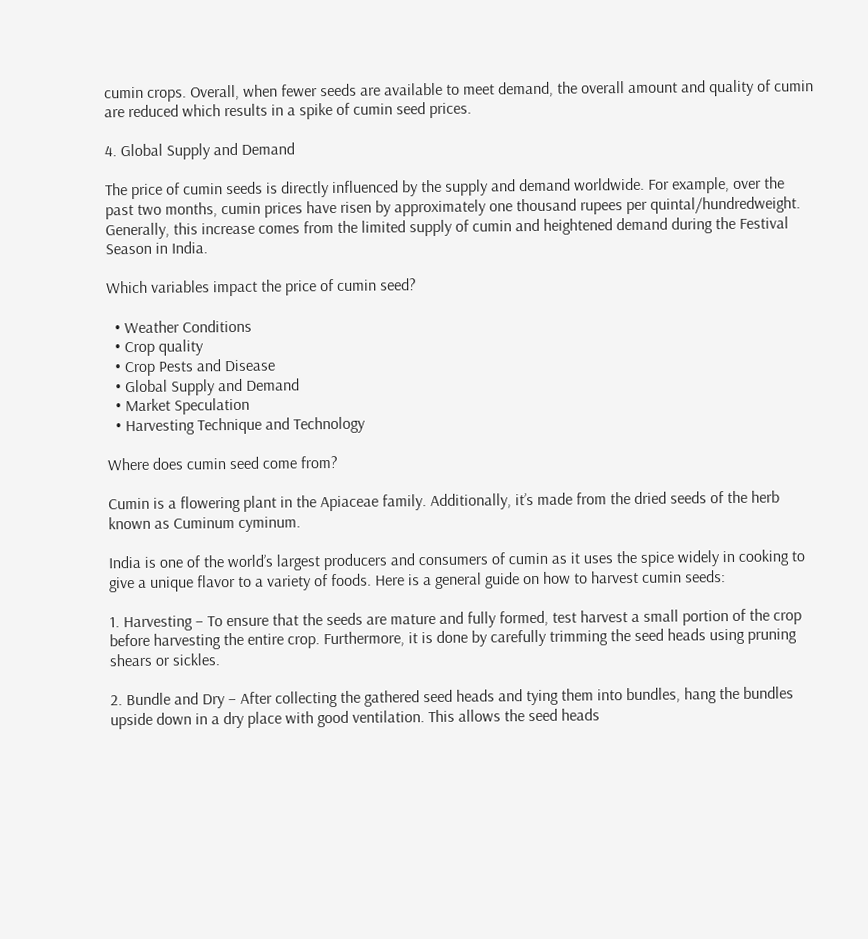cumin crops. Overall, when fewer seeds are available to meet demand, the overall amount and quality of cumin are reduced which results in a spike of cumin seed prices.

4. Global Supply and Demand

The price of cumin seeds is directly influenced by the supply and demand worldwide. For example, over the past two months, cumin prices have risen by approximately one thousand rupees per quintal/hundredweight. Generally, this increase comes from the limited supply of cumin and heightened demand during the Festival Season in India.

Which variables impact the price of cumin seed?

  • Weather Conditions
  • Crop quality
  • Crop Pests and Disease
  • Global Supply and Demand
  • Market Speculation
  • Harvesting Technique and Technology

Where does cumin seed come from?

Cumin is a flowering plant in the Apiaceae family. Additionally, it’s made from the dried seeds of the herb known as Cuminum cyminum.

India is one of the world’s largest producers and consumers of cumin as it uses the spice widely in cooking to give a unique flavor to a variety of foods. Here is a general guide on how to harvest cumin seeds:

1. Harvesting – To ensure that the seeds are mature and fully formed, test harvest a small portion of the crop before harvesting the entire crop. Furthermore, it is done by carefully trimming the seed heads using pruning shears or sickles.

2. Bundle and Dry – After collecting the gathered seed heads and tying them into bundles, hang the bundles upside down in a dry place with good ventilation. This allows the seed heads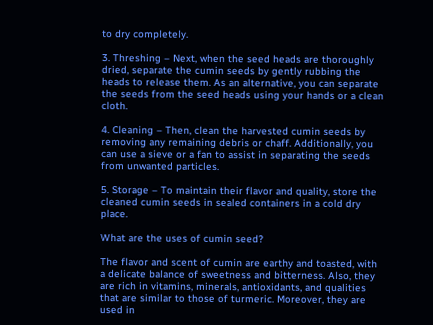to dry completely.

3. Threshing – Next, when the seed heads are thoroughly dried, separate the cumin seeds by gently rubbing the heads to release them. As an alternative, you can separate the seeds from the seed heads using your hands or a clean cloth.

4. Cleaning – Then, clean the harvested cumin seeds by removing any remaining debris or chaff. Additionally, you can use a sieve or a fan to assist in separating the seeds from unwanted particles.

5. Storage – To maintain their flavor and quality, store the cleaned cumin seeds in sealed containers in a cold dry place.

What are the uses of cumin seed?

The flavor and scent of cumin are earthy and toasted, with a delicate balance of sweetness and bitterness. Also, they are rich in vitamins, minerals, antioxidants, and qualities that are similar to those of turmeric. Moreover, they are used in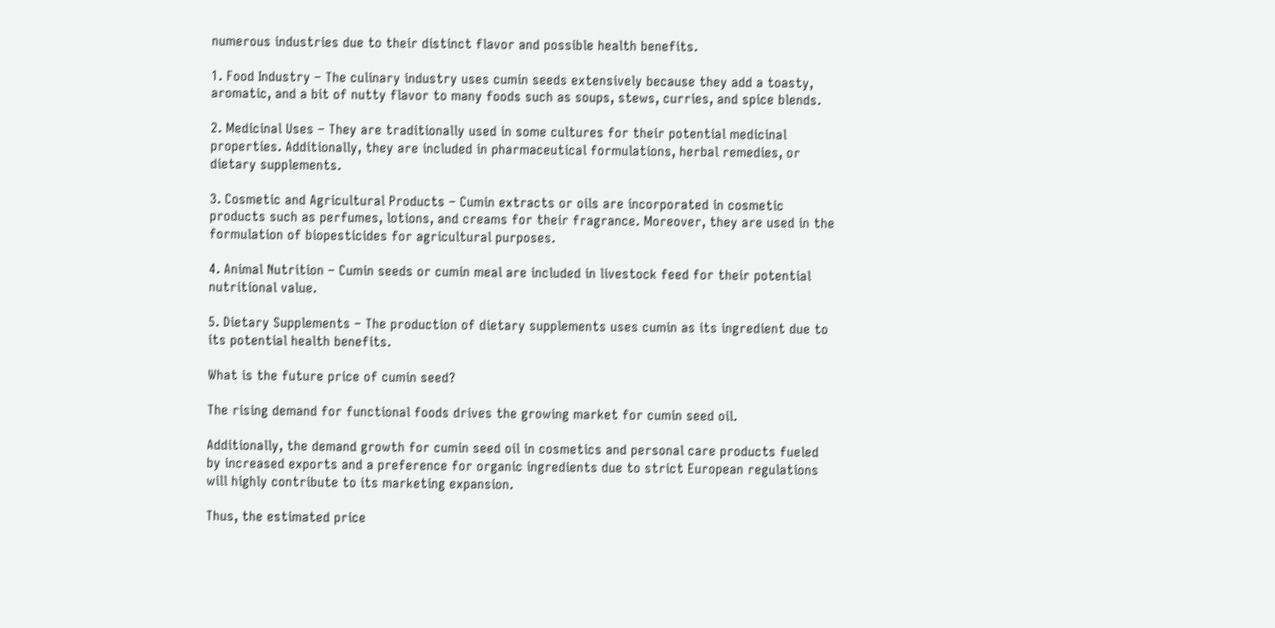numerous industries due to their distinct flavor and possible health benefits.

1. Food Industry – The culinary industry uses cumin seeds extensively because they add a toasty, aromatic, and a bit of nutty flavor to many foods such as soups, stews, curries, and spice blends.

2. Medicinal Uses – They are traditionally used in some cultures for their potential medicinal properties. Additionally, they are included in pharmaceutical formulations, herbal remedies, or dietary supplements.

3. Cosmetic and Agricultural Products – Cumin extracts or oils are incorporated in cosmetic products such as perfumes, lotions, and creams for their fragrance. Moreover, they are used in the formulation of biopesticides for agricultural purposes.

4. Animal Nutrition – Cumin seeds or cumin meal are included in livestock feed for their potential nutritional value.

5. Dietary Supplements – The production of dietary supplements uses cumin as its ingredient due to its potential health benefits.

What is the future price of cumin seed?

The rising demand for functional foods drives the growing market for cumin seed oil.

Additionally, the demand growth for cumin seed oil in cosmetics and personal care products fueled by increased exports and a preference for organic ingredients due to strict European regulations will highly contribute to its marketing expansion.

Thus, the estimated price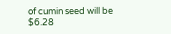of cumin seed will be $6.28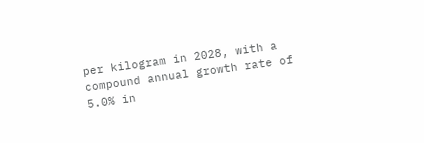per kilogram in 2028, with a compound annual growth rate of 5.0% in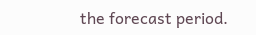the forecast period.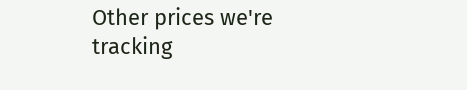Other prices we're tracking